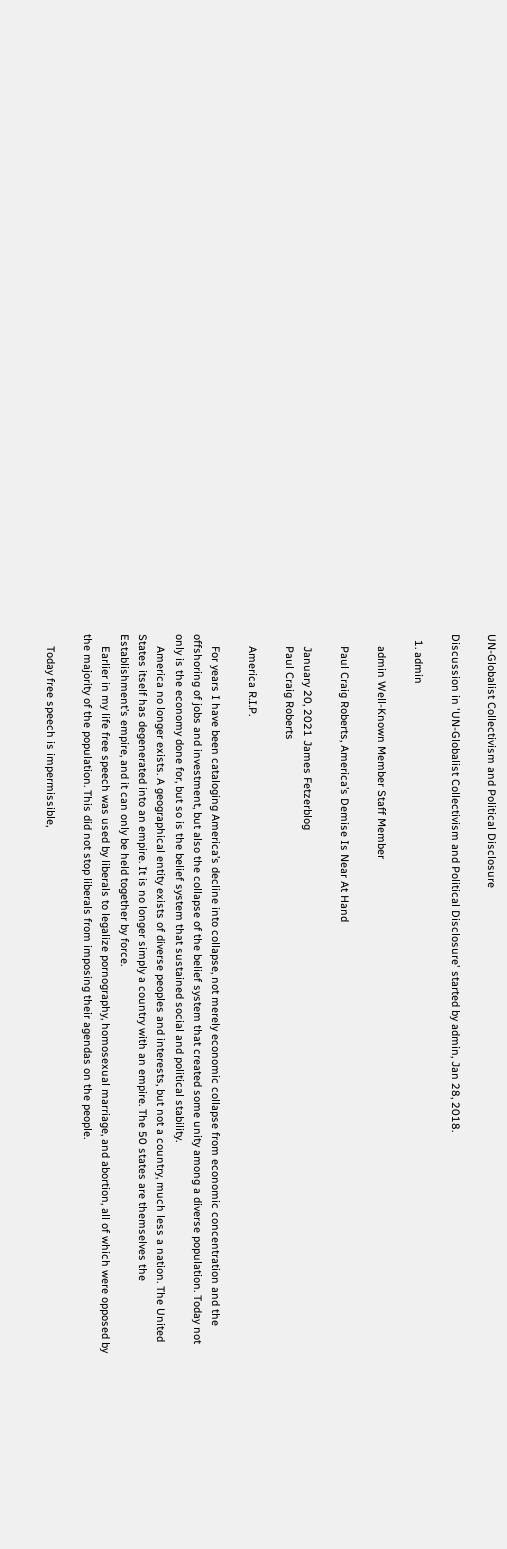UN-Globalist Collectivism and Political Disclosure

Discussion in 'UN-Globalist Collectivism and Political Disclosure' started by admin, Jan 28, 2018.

  1. admin

    admin Well-Known Member Staff Member

    Paul Craig Roberts, America’s Demise Is Near At Hand

    January 20, 2021 James Fetzerblog
    Paul Craig Roberts

    America R.I.P.

    For years I have been cataloging America’s decline into collapse, not merely economic collapse from economic concentration and the offshoring of jobs and investment, but also the collapse of the belief system that created some unity among a diverse population. Today not only is the economy done for, but so is the belief system that sustained social and political stability.
    America no longer exists. A geographical entity exists of diverse peoples and interests, but not a country, much less a nation. The United States itself has degenerated into an empire. It is no longer simply a country with an empire. The 50 states are themselves the Establishment’s empire, and it can only be held together by force.
    Earlier in my life free speech was used by liberals to legalize pornography, homosexual marriage, and abortion, all of which were opposed by the majority of the population. This did not stop liberals from imposing their agendas on the people.

    Today free speech is impermissible,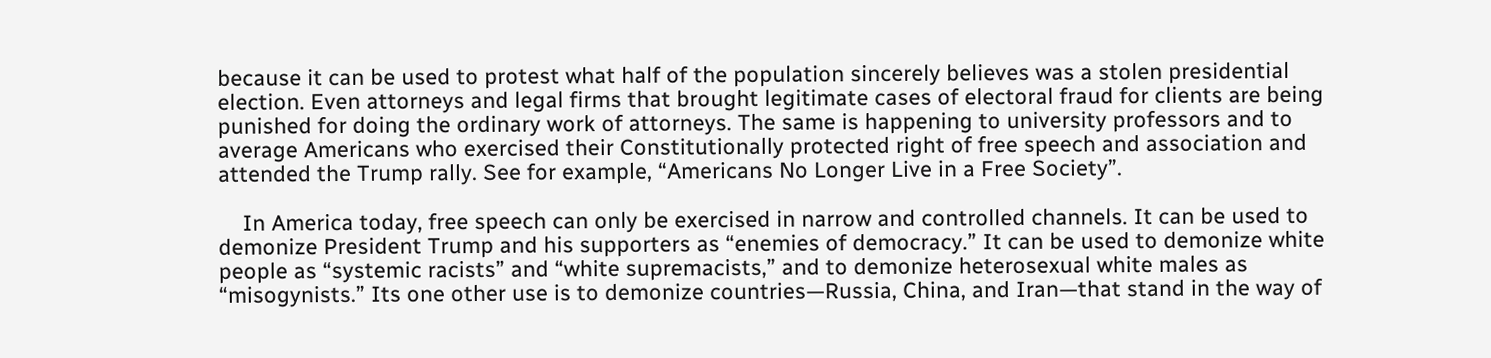because it can be used to protest what half of the population sincerely believes was a stolen presidential election. Even attorneys and legal firms that brought legitimate cases of electoral fraud for clients are being punished for doing the ordinary work of attorneys. The same is happening to university professors and to average Americans who exercised their Constitutionally protected right of free speech and association and attended the Trump rally. See for example, “Americans No Longer Live in a Free Society”.

    In America today, free speech can only be exercised in narrow and controlled channels. It can be used to demonize President Trump and his supporters as “enemies of democracy.” It can be used to demonize white people as “systemic racists” and “white supremacists,” and to demonize heterosexual white males as “misogynists.” Its one other use is to demonize countries—Russia, China, and Iran—that stand in the way of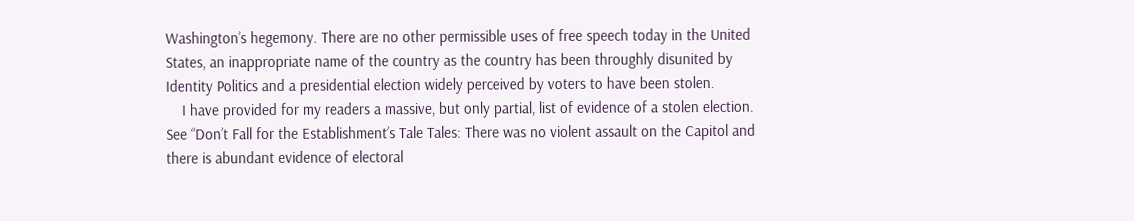Washington’s hegemony. There are no other permissible uses of free speech today in the United States, an inappropriate name of the country as the country has been throughly disunited by Identity Politics and a presidential election widely perceived by voters to have been stolen.
    I have provided for my readers a massive, but only partial, list of evidence of a stolen election. See “Don’t Fall for the Establishment’s Tale Tales: There was no violent assault on the Capitol and there is abundant evidence of electoral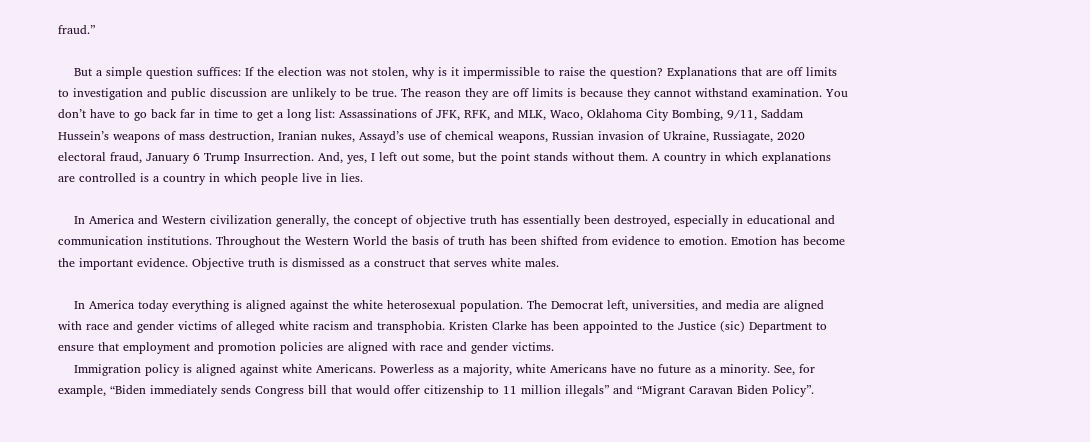fraud.”

    But a simple question suffices: If the election was not stolen, why is it impermissible to raise the question? Explanations that are off limits to investigation and public discussion are unlikely to be true. The reason they are off limits is because they cannot withstand examination. You don’t have to go back far in time to get a long list: Assassinations of JFK, RFK, and MLK, Waco, Oklahoma City Bombing, 9/11, Saddam Hussein’s weapons of mass destruction, Iranian nukes, Assayd’s use of chemical weapons, Russian invasion of Ukraine, Russiagate, 2020 electoral fraud, January 6 Trump Insurrection. And, yes, I left out some, but the point stands without them. A country in which explanations are controlled is a country in which people live in lies.

    In America and Western civilization generally, the concept of objective truth has essentially been destroyed, especially in educational and communication institutions. Throughout the Western World the basis of truth has been shifted from evidence to emotion. Emotion has become the important evidence. Objective truth is dismissed as a construct that serves white males.

    In America today everything is aligned against the white heterosexual population. The Democrat left, universities, and media are aligned with race and gender victims of alleged white racism and transphobia. Kristen Clarke has been appointed to the Justice (sic) Department to ensure that employment and promotion policies are aligned with race and gender victims.
    Immigration policy is aligned against white Americans. Powerless as a majority, white Americans have no future as a minority. See, for example, “Biden immediately sends Congress bill that would offer citizenship to 11 million illegals” and “Migrant Caravan Biden Policy”.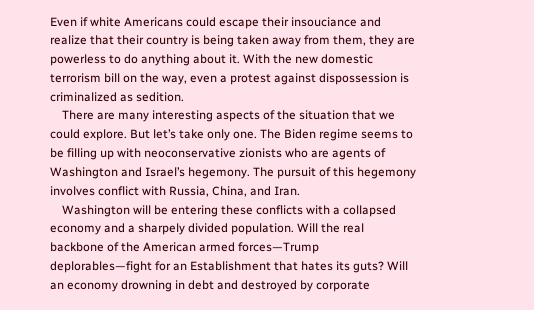Even if white Americans could escape their insouciance and realize that their country is being taken away from them, they are powerless to do anything about it. With the new domestic terrorism bill on the way, even a protest against dispossession is criminalized as sedition.
    There are many interesting aspects of the situation that we could explore. But let’s take only one. The Biden regime seems to be filling up with neoconservative zionists who are agents of Washington and Israel’s hegemony. The pursuit of this hegemony involves conflict with Russia, China, and Iran.
    Washington will be entering these conflicts with a collapsed economy and a sharpely divided population. Will the real backbone of the American armed forces—Trump deplorables—fight for an Establishment that hates its guts? Will an economy drowning in debt and destroyed by corporate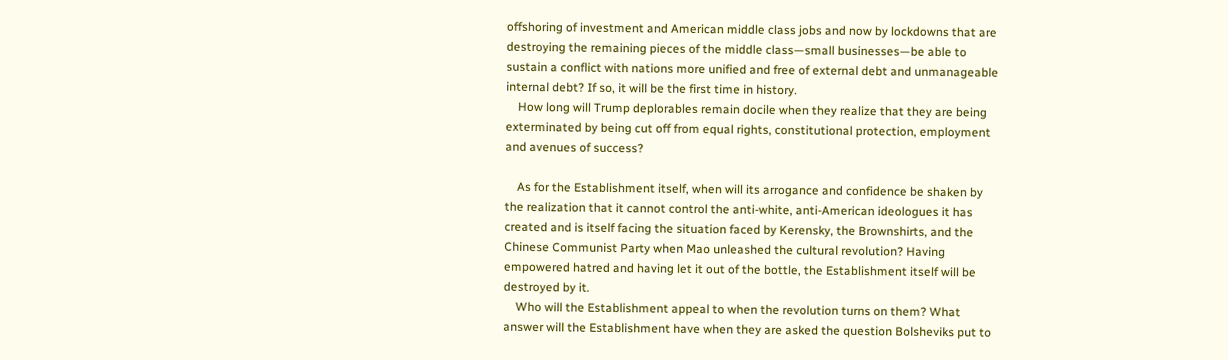offshoring of investment and American middle class jobs and now by lockdowns that are destroying the remaining pieces of the middle class—small businesses—be able to sustain a conflict with nations more unified and free of external debt and unmanageable internal debt? If so, it will be the first time in history.
    How long will Trump deplorables remain docile when they realize that they are being exterminated by being cut off from equal rights, constitutional protection, employment and avenues of success?

    As for the Establishment itself, when will its arrogance and confidence be shaken by the realization that it cannot control the anti-white, anti-American ideologues it has created and is itself facing the situation faced by Kerensky, the Brownshirts, and the Chinese Communist Party when Mao unleashed the cultural revolution? Having empowered hatred and having let it out of the bottle, the Establishment itself will be destroyed by it.
    Who will the Establishment appeal to when the revolution turns on them? What answer will the Establishment have when they are asked the question Bolsheviks put to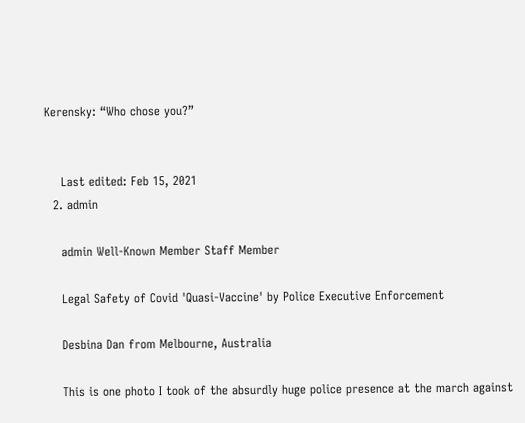Kerensky: “Who chose you?”


    Last edited: Feb 15, 2021
  2. admin

    admin Well-Known Member Staff Member

    Legal Safety of Covid 'Quasi-Vaccine' by Police Executive Enforcement

    Desbina Dan from Melbourne, Australia

    This is one photo I took of the absurdly huge police presence at the march against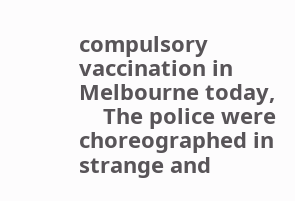compulsory vaccination in Melbourne today,
    The police were choreographed in strange and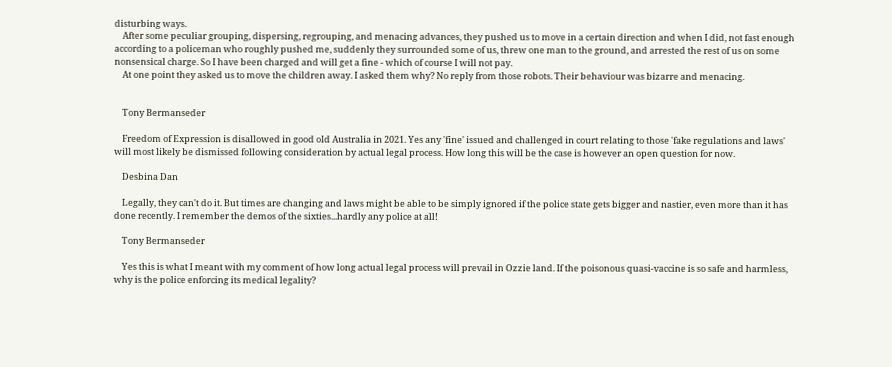disturbing ways.
    After some peculiar grouping, dispersing, regrouping, and menacing advances, they pushed us to move in a certain direction and when I did, not fast enough according to a policeman who roughly pushed me, suddenly they surrounded some of us, threw one man to the ground, and arrested the rest of us on some nonsensical charge. So I have been charged and will get a fine - which of course I will not pay.
    At one point they asked us to move the children away. I asked them why? No reply from those robots. Their behaviour was bizarre and menacing.


    Tony Bermanseder

    Freedom of Expression is disallowed in good old Australia in 2021. Yes any 'fine' issued and challenged in court relating to those 'fake regulations and laws' will most likely be dismissed following consideration by actual legal process. How long this will be the case is however an open question for now.

    Desbina Dan

    Legally, they can't do it. But times are changing and laws might be able to be simply ignored if the police state gets bigger and nastier, even more than it has done recently. I remember the demos of the sixties...hardly any police at all!

    Tony Bermanseder

    Yes this is what I meant with my comment of how long actual legal process will prevail in Ozzie land. If the poisonous quasi-vaccine is so safe and harmless, why is the police enforcing its medical legality?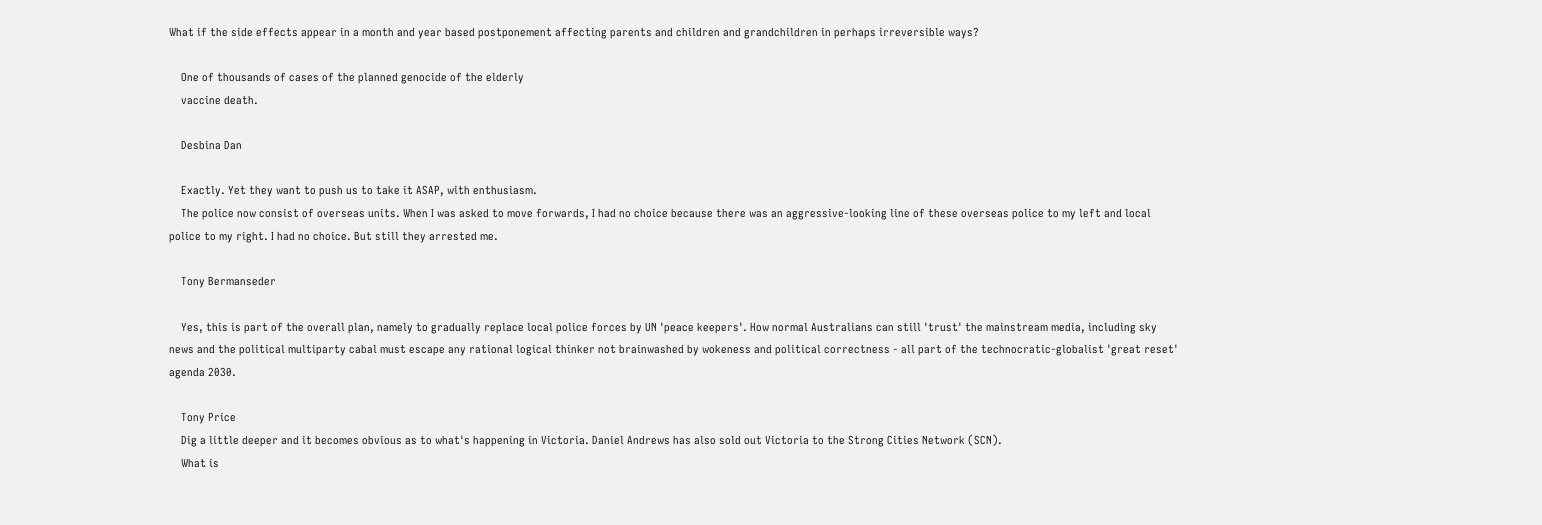What if the side effects appear in a month and year based postponement affecting parents and children and grandchildren in perhaps irreversible ways?

    One of thousands of cases of the planned genocide of the elderly
    vaccine death.

    Desbina Dan

    Exactly. Yet they want to push us to take it ASAP, with enthusiasm.
    The police now consist of overseas units. When I was asked to move forwards, I had no choice because there was an aggressive-looking line of these overseas police to my left and local police to my right. I had no choice. But still they arrested me.

    Tony Bermanseder

    Yes, this is part of the overall plan, namely to gradually replace local police forces by UN 'peace keepers'. How normal Australians can still 'trust' the mainstream media, including sky news and the political multiparty cabal must escape any rational logical thinker not brainwashed by wokeness and political correctness - all part of the technocratic-globalist 'great reset' agenda 2030.

    Tony Price
    Dig a little deeper and it becomes obvious as to what's happening in Victoria. Daniel Andrews has also sold out Victoria to the Strong Cities Network (SCN).
    What is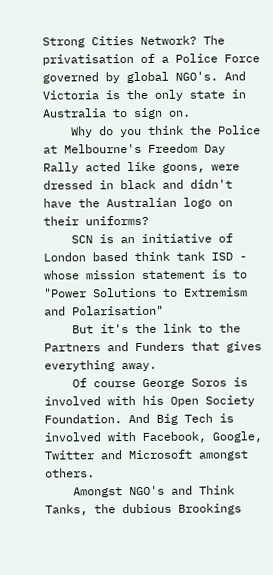Strong Cities Network? The privatisation of a Police Force governed by global NGO's. And Victoria is the only state in Australia to sign on.
    Why do you think the Police at Melbourne's Freedom Day Rally acted like goons, were dressed in black and didn't have the Australian logo on their uniforms?
    SCN is an initiative of London based think tank ISD - whose mission statement is to "Power Solutions to Extremism and Polarisation"
    But it's the link to the Partners and Funders that gives everything away.
    Of course George Soros is involved with his Open Society Foundation. And Big Tech is involved with Facebook, Google, Twitter and Microsoft amongst others.
    Amongst NGO's and Think Tanks, the dubious Brookings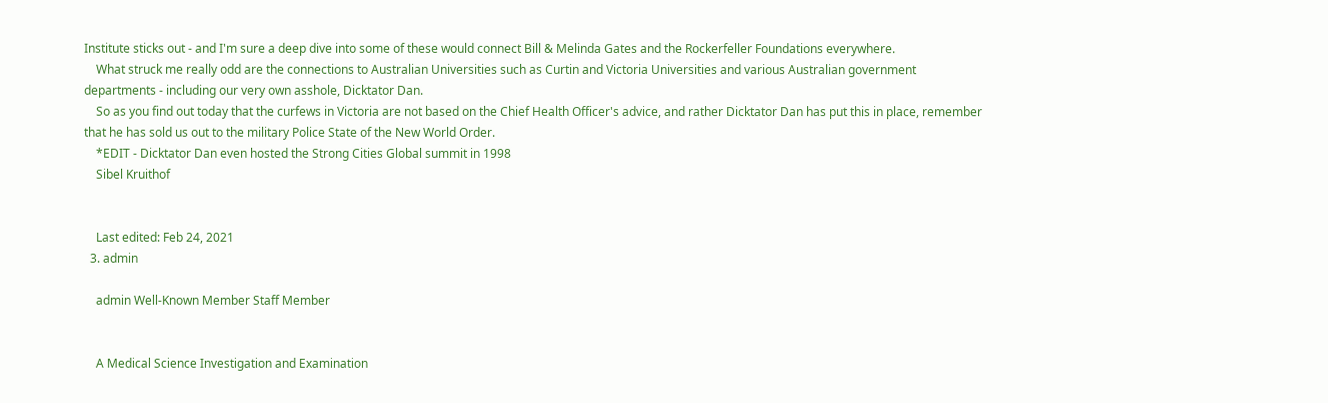Institute sticks out - and I'm sure a deep dive into some of these would connect Bill & Melinda Gates and the Rockerfeller Foundations everywhere.
    What struck me really odd are the connections to Australian Universities such as Curtin and Victoria Universities and various Australian government departments - including our very own asshole, Dicktator Dan.
    So as you find out today that the curfews in Victoria are not based on the Chief Health Officer's advice, and rather Dicktator Dan has put this in place, remember that he has sold us out to the military Police State of the New World Order.
    *EDIT - Dicktator Dan even hosted the Strong Cities Global summit in 1998
    Sibel Kruithof


    Last edited: Feb 24, 2021
  3. admin

    admin Well-Known Member Staff Member


    A Medical Science Investigation and Examination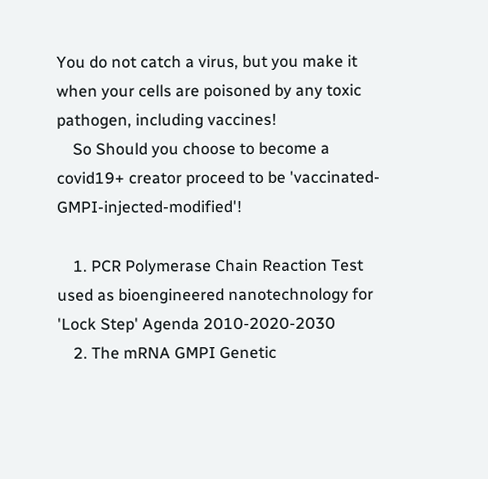You do not catch a virus, but you make it when your cells are poisoned by any toxic pathogen, including vaccines!
    So Should you choose to become a covid19+ creator proceed to be 'vaccinated-GMPI-injected-modified'!

    1. PCR Polymerase Chain Reaction Test used as bioengineered nanotechnology for 'Lock Step' Agenda 2010-2020-2030
    2. The mRNA GMPI Genetic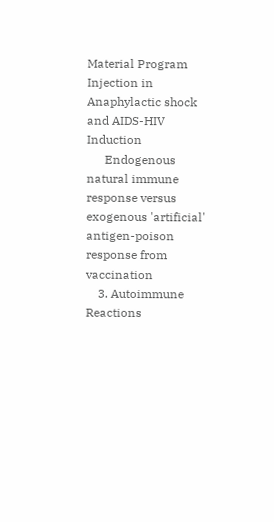Material Program Injection in Anaphylactic shock and AIDS-HIV Induction
      Endogenous natural immune response versus exogenous 'artificial' antigen-poison response from vaccination
    3. Autoimmune Reactions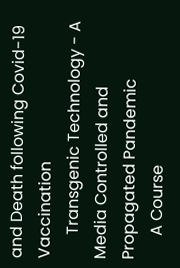and Death following Covid-19 Vaccination
      Transgenic Technology - A Media Controlled and Propagated Pandemic
      A Course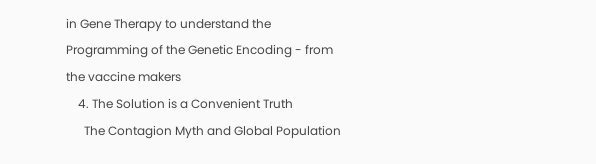in Gene Therapy to understand the Programming of the Genetic Encoding - from the vaccine makers
    4. The Solution is a Convenient Truth
      The Contagion Myth and Global Population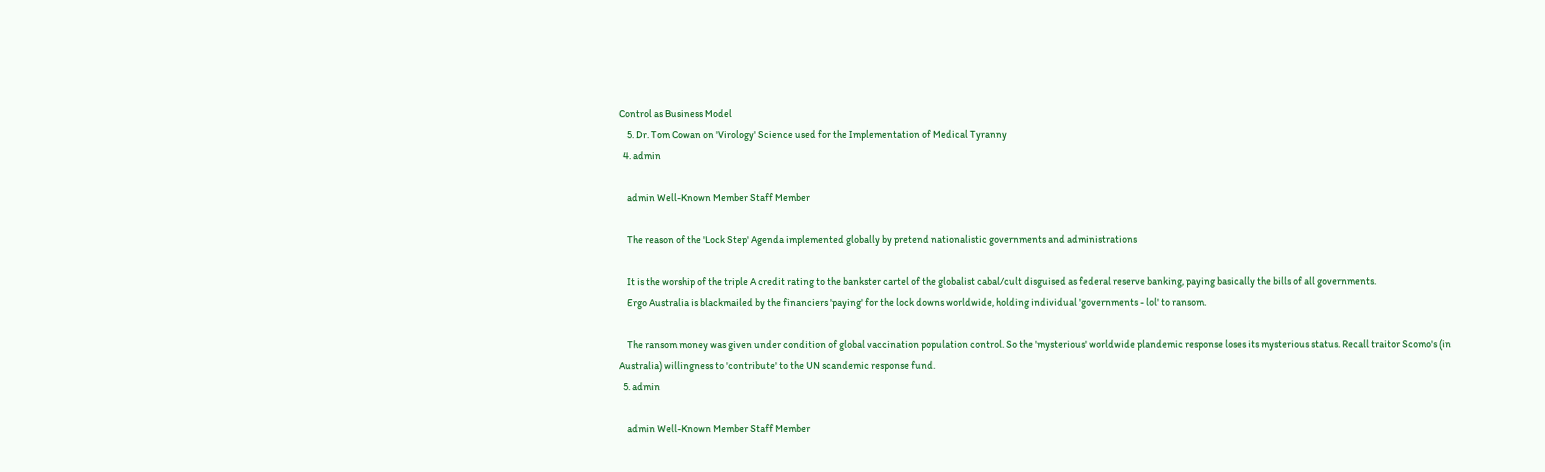Control as Business Model
    5. Dr. Tom Cowan on 'Virology' Science used for the Implementation of Medical Tyranny
  4. admin

    admin Well-Known Member Staff Member

    The reason of the 'Lock Step' Agenda implemented globally by pretend nationalistic governments and administrations

    It is the worship of the triple A credit rating to the bankster cartel of the globalist cabal/cult disguised as federal reserve banking, paying basically the bills of all governments.
    Ergo Australia is blackmailed by the financiers 'paying' for the lock downs worldwide, holding individual 'governments - lol' to ransom.

    The ransom money was given under condition of global vaccination population control. So the 'mysterious' worldwide plandemic response loses its mysterious status. Recall traitor Scomo's (in Australia) willingness to 'contribute' to the UN scandemic response fund.
  5. admin

    admin Well-Known Member Staff Member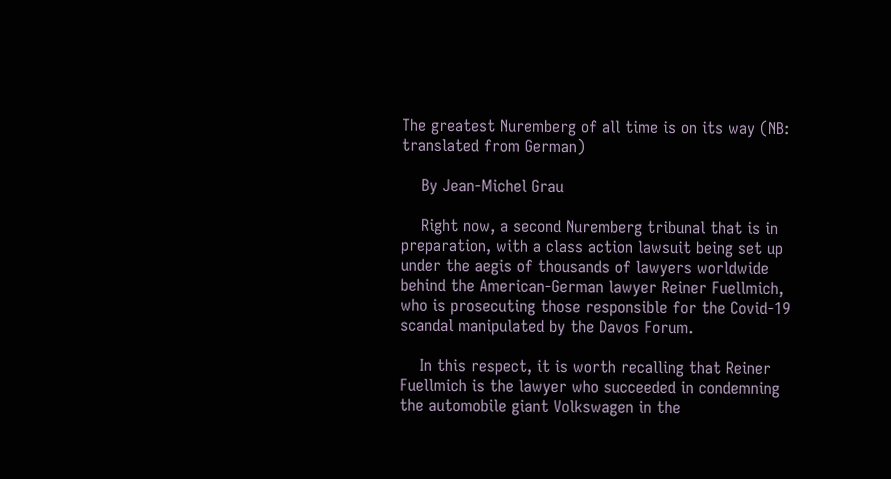The greatest Nuremberg of all time is on its way (NB: translated from German)

    By Jean-Michel Grau

    Right now, a second Nuremberg tribunal that is in preparation, with a class action lawsuit being set up under the aegis of thousands of lawyers worldwide behind the American-German lawyer Reiner Fuellmich, who is prosecuting those responsible for the Covid-19 scandal manipulated by the Davos Forum.

    In this respect, it is worth recalling that Reiner Fuellmich is the lawyer who succeeded in condemning the automobile giant Volkswagen in the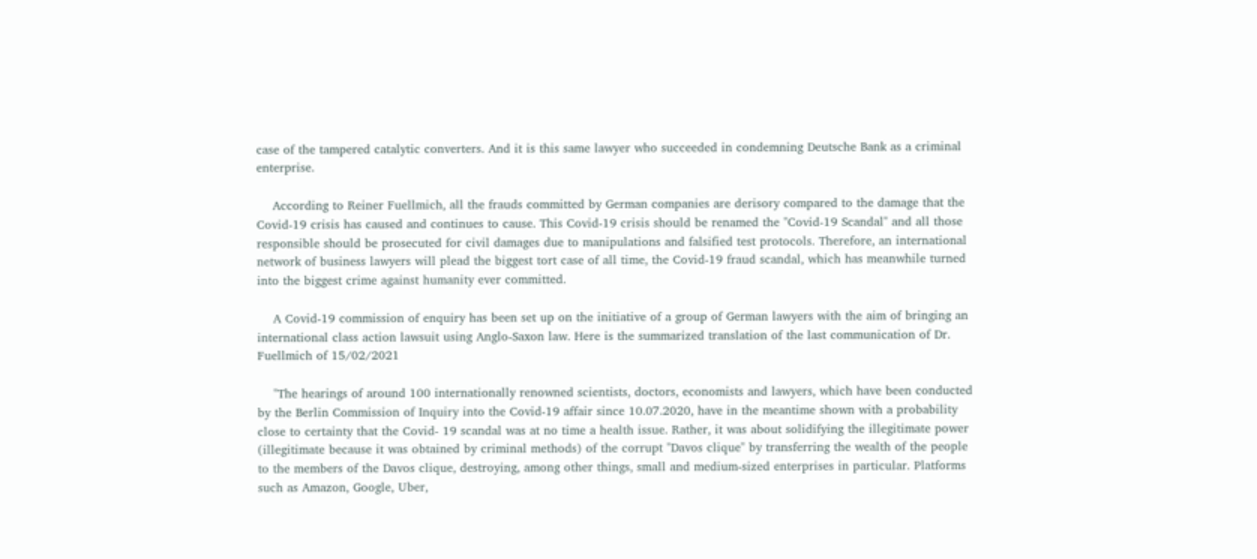case of the tampered catalytic converters. And it is this same lawyer who succeeded in condemning Deutsche Bank as a criminal enterprise.

    According to Reiner Fuellmich, all the frauds committed by German companies are derisory compared to the damage that the Covid-19 crisis has caused and continues to cause. This Covid-19 crisis should be renamed the "Covid-19 Scandal" and all those responsible should be prosecuted for civil damages due to manipulations and falsified test protocols. Therefore, an international network of business lawyers will plead the biggest tort case of all time, the Covid-19 fraud scandal, which has meanwhile turned into the biggest crime against humanity ever committed.

    A Covid-19 commission of enquiry has been set up on the initiative of a group of German lawyers with the aim of bringing an international class action lawsuit using Anglo-Saxon law. Here is the summarized translation of the last communication of Dr. Fuellmich of 15/02/2021

    "The hearings of around 100 internationally renowned scientists, doctors, economists and lawyers, which have been conducted by the Berlin Commission of Inquiry into the Covid-19 affair since 10.07.2020, have in the meantime shown with a probability close to certainty that the Covid- 19 scandal was at no time a health issue. Rather, it was about solidifying the illegitimate power (illegitimate because it was obtained by criminal methods) of the corrupt "Davos clique" by transferring the wealth of the people to the members of the Davos clique, destroying, among other things, small and medium-sized enterprises in particular. Platforms such as Amazon, Google, Uber,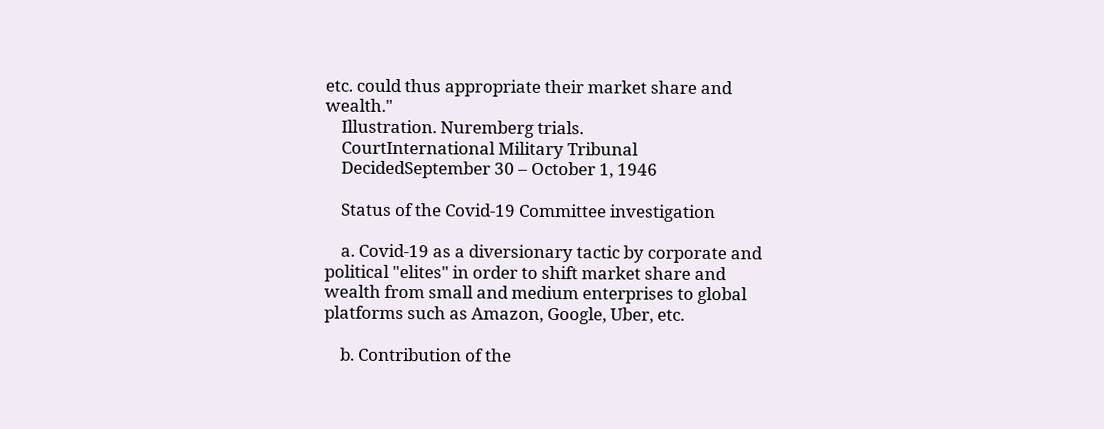etc. could thus appropriate their market share and wealth."
    Illustration. Nuremberg trials.
    CourtInternational Military Tribunal
    DecidedSeptember 30 – October 1, 1946

    Status of the Covid-19 Committee investigation

    a. Covid-19 as a diversionary tactic by corporate and political "elites" in order to shift market share and wealth from small and medium enterprises to global platforms such as Amazon, Google, Uber, etc.

    b. Contribution of the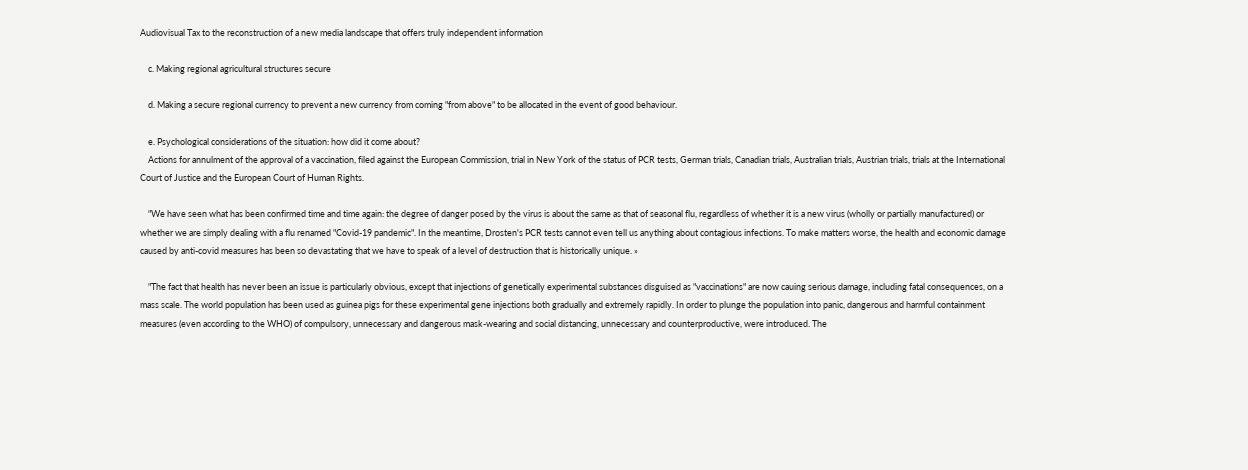Audiovisual Tax to the reconstruction of a new media landscape that offers truly independent information

    c. Making regional agricultural structures secure

    d. Making a secure regional currency to prevent a new currency from coming "from above" to be allocated in the event of good behaviour.

    e. Psychological considerations of the situation: how did it come about?
    Actions for annulment of the approval of a vaccination, filed against the European Commission, trial in New York of the status of PCR tests, German trials, Canadian trials, Australian trials, Austrian trials, trials at the International Court of Justice and the European Court of Human Rights.

    "We have seen what has been confirmed time and time again: the degree of danger posed by the virus is about the same as that of seasonal flu, regardless of whether it is a new virus (wholly or partially manufactured) or whether we are simply dealing with a flu renamed "Covid-19 pandemic". In the meantime, Drosten's PCR tests cannot even tell us anything about contagious infections. To make matters worse, the health and economic damage caused by anti-covid measures has been so devastating that we have to speak of a level of destruction that is historically unique. »

    "The fact that health has never been an issue is particularly obvious, except that injections of genetically experimental substances disguised as "vaccinations" are now cauing serious damage, including fatal consequences, on a mass scale. The world population has been used as guinea pigs for these experimental gene injections both gradually and extremely rapidly. In order to plunge the population into panic, dangerous and harmful containment measures (even according to the WHO) of compulsory, unnecessary and dangerous mask-wearing and social distancing, unnecessary and counterproductive, were introduced. The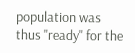population was thus "ready" for the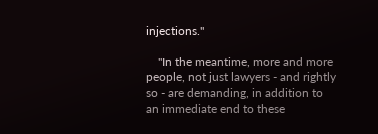injections."

    "In the meantime, more and more people, not just lawyers - and rightly so - are demanding, in addition to an immediate end to these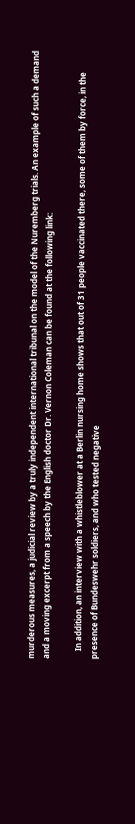murderous measures, a judicial review by a truly independent international tribunal on the model of the Nuremberg trials. An example of such a demand and a moving excerpt from a speech by the English doctor Dr. Vernon Coleman can be found at the following link:

    In addition, an interview with a whistleblower at a Berlin nursing home shows that out of 31 people vaccinated there, some of them by force, in the presence of Bundeswehr soldiers, and who tested negative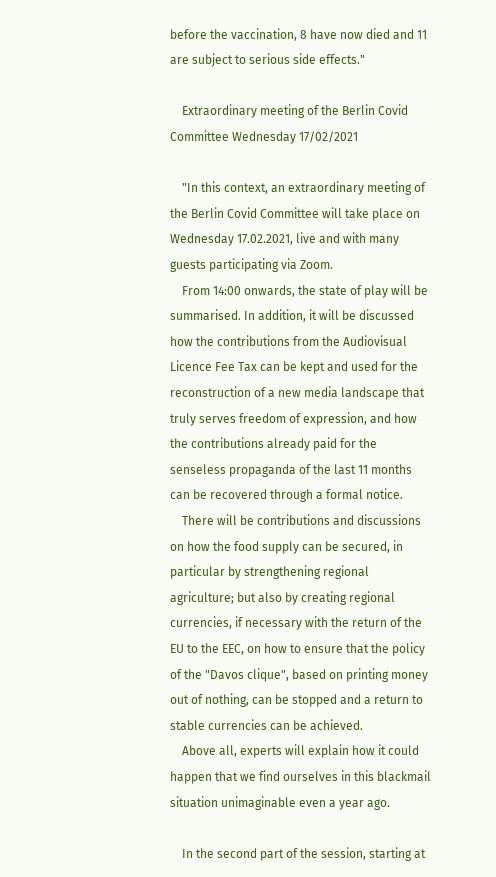before the vaccination, 8 have now died and 11 are subject to serious side effects."

    Extraordinary meeting of the Berlin Covid Committee Wednesday 17/02/2021

    "In this context, an extraordinary meeting of the Berlin Covid Committee will take place on Wednesday 17.02.2021, live and with many guests participating via Zoom.
    From 14:00 onwards, the state of play will be summarised. In addition, it will be discussed how the contributions from the Audiovisual Licence Fee Tax can be kept and used for the reconstruction of a new media landscape that truly serves freedom of expression, and how the contributions already paid for the senseless propaganda of the last 11 months can be recovered through a formal notice.
    There will be contributions and discussions on how the food supply can be secured, in particular by strengthening regional agriculture; but also by creating regional currencies, if necessary with the return of the EU to the EEC, on how to ensure that the policy of the "Davos clique", based on printing money out of nothing, can be stopped and a return to stable currencies can be achieved.
    Above all, experts will explain how it could happen that we find ourselves in this blackmail situation unimaginable even a year ago.

    In the second part of the session, starting at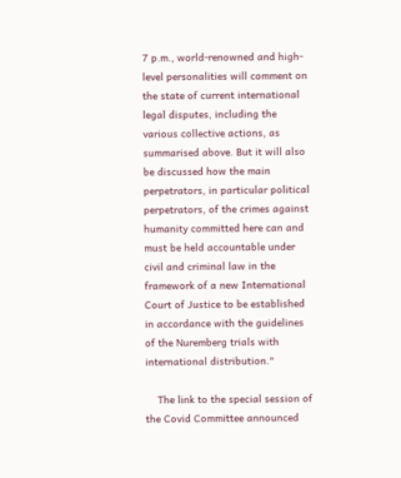7 p.m., world-renowned and high-level personalities will comment on the state of current international legal disputes, including the various collective actions, as summarised above. But it will also be discussed how the main perpetrators, in particular political perpetrators, of the crimes against humanity committed here can and must be held accountable under civil and criminal law in the framework of a new International Court of Justice to be established in accordance with the guidelines of the Nuremberg trials with international distribution."

    The link to the special session of the Covid Committee announced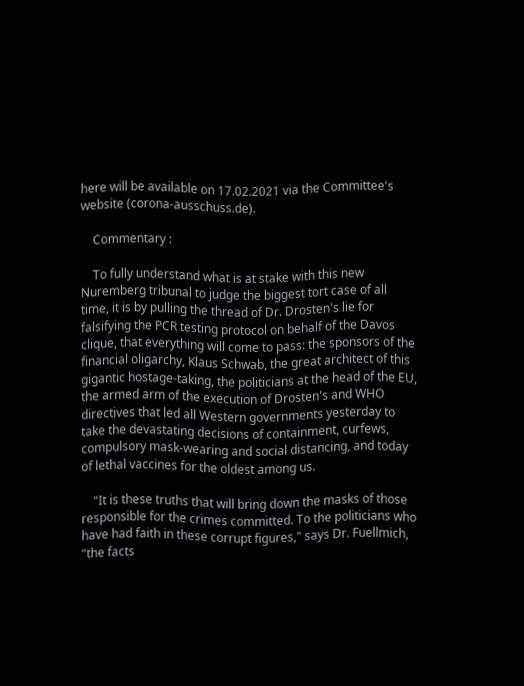here will be available on 17.02.2021 via the Committee's website (corona-ausschuss.de).

    Commentary :

    To fully understand what is at stake with this new Nuremberg tribunal to judge the biggest tort case of all time, it is by pulling the thread of Dr. Drosten's lie for falsifying the PCR testing protocol on behalf of the Davos clique, that everything will come to pass: the sponsors of the financial oligarchy, Klaus Schwab, the great architect of this gigantic hostage-taking, the politicians at the head of the EU, the armed arm of the execution of Drosten's and WHO directives that led all Western governments yesterday to take the devastating decisions of containment, curfews, compulsory mask-wearing and social distancing, and today of lethal vaccines for the oldest among us.

    "It is these truths that will bring down the masks of those responsible for the crimes committed. To the politicians who have had faith in these corrupt figures," says Dr. Fuellmich, "the facts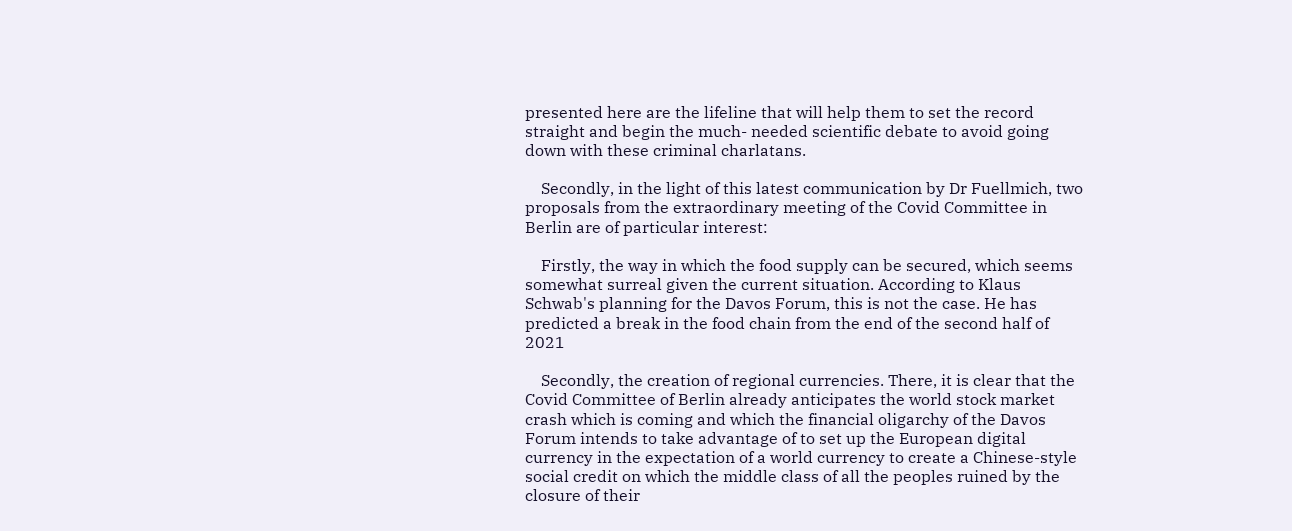presented here are the lifeline that will help them to set the record straight and begin the much- needed scientific debate to avoid going down with these criminal charlatans.

    Secondly, in the light of this latest communication by Dr Fuellmich, two proposals from the extraordinary meeting of the Covid Committee in Berlin are of particular interest:

    Firstly, the way in which the food supply can be secured, which seems somewhat surreal given the current situation. According to Klaus Schwab's planning for the Davos Forum, this is not the case. He has predicted a break in the food chain from the end of the second half of 2021

    Secondly, the creation of regional currencies. There, it is clear that the Covid Committee of Berlin already anticipates the world stock market crash which is coming and which the financial oligarchy of the Davos Forum intends to take advantage of to set up the European digital currency in the expectation of a world currency to create a Chinese-style social credit on which the middle class of all the peoples ruined by the closure of their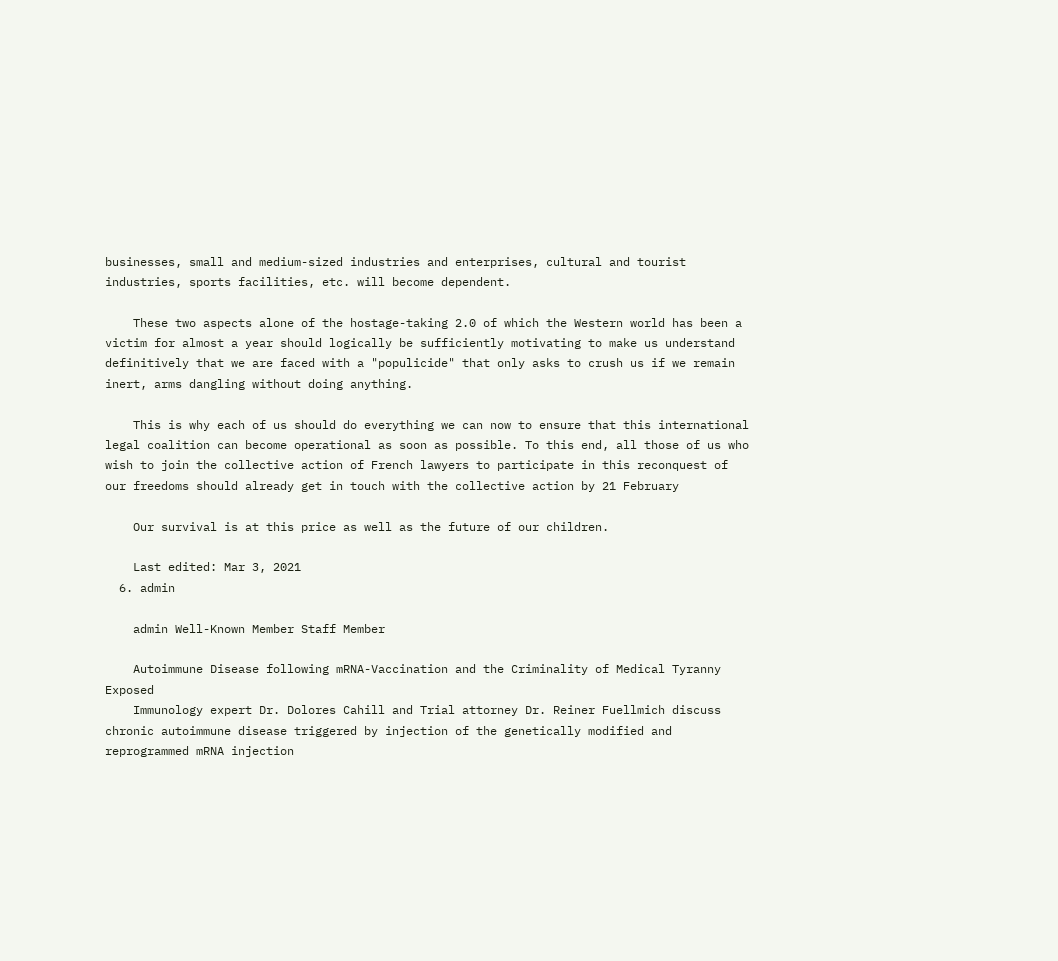businesses, small and medium-sized industries and enterprises, cultural and tourist industries, sports facilities, etc. will become dependent.

    These two aspects alone of the hostage-taking 2.0 of which the Western world has been a victim for almost a year should logically be sufficiently motivating to make us understand definitively that we are faced with a "populicide" that only asks to crush us if we remain inert, arms dangling without doing anything.

    This is why each of us should do everything we can now to ensure that this international legal coalition can become operational as soon as possible. To this end, all those of us who wish to join the collective action of French lawyers to participate in this reconquest of our freedoms should already get in touch with the collective action by 21 February

    Our survival is at this price as well as the future of our children.

    Last edited: Mar 3, 2021
  6. admin

    admin Well-Known Member Staff Member

    Autoimmune Disease following mRNA-Vaccination and the Criminality of Medical Tyranny Exposed
    Immunology expert Dr. Dolores Cahill and Trial attorney Dr. Reiner Fuellmich discuss chronic autoimmune disease triggered by injection of the genetically modified and reprogrammed mRNA injection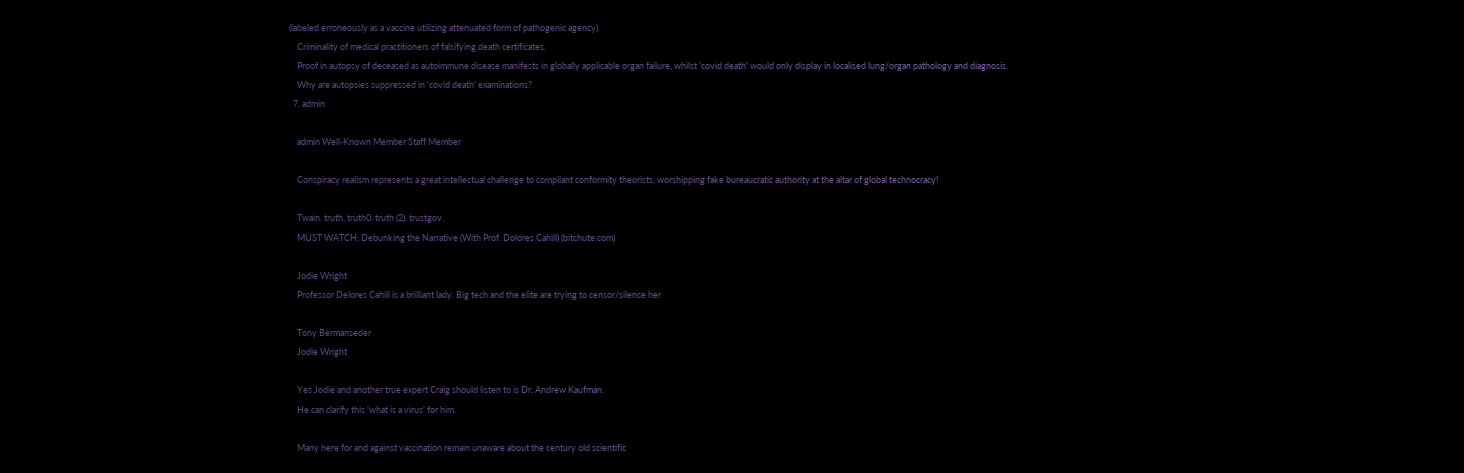(labeled erroneously as a vaccine utilizing attenuated form of pathogenic agency).
    Criminality of medical practitioners of falsifying death certificates.
    Proof in autopsy of deceased as autoimmune disease manifests in globally applicable organ failure, whilst 'covid death' would only display in localised lung/organ pathology and diagnosis.
    Why are autopsies suppressed in 'covid death' examinations?
  7. admin

    admin Well-Known Member Staff Member

    Conspiracy realism represents a great intellectual challenge to compliant conformity theorists, worshipping fake bureaucratic authority at the altar of global technocracy!

    Twain. truth. truth0. truth (2). trustgov.
    MUST WATCH: Debunking the Narrative (With Prof. Dolores Cahill) (bitchute.com)

    Jodie Wright
    Professor Delores Cahill is a brilliant lady. Big tech and the elite are trying to censor/silence her

    Tony Bermanseder
    Jodie Wright

    Yes Jodie and another true expert Craig should listen to is Dr. Andrew Kaufman.
    He can clarify this 'what is a virus' for him.

    Many here for and against vaccination remain unaware about the century old scientific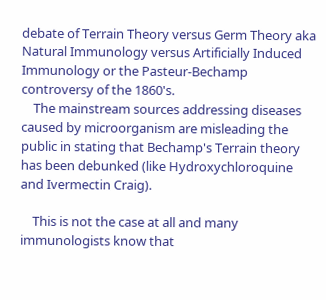debate of Terrain Theory versus Germ Theory aka Natural Immunology versus Artificially Induced Immunology or the Pasteur-Bechamp controversy of the 1860's.
    The mainstream sources addressing diseases caused by microorganism are misleading the public in stating that Bechamp's Terrain theory has been debunked (like Hydroxychloroquine and Ivermectin Craig).

    This is not the case at all and many immunologists know that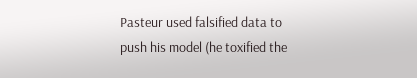Pasteur used falsified data to push his model (he toxified the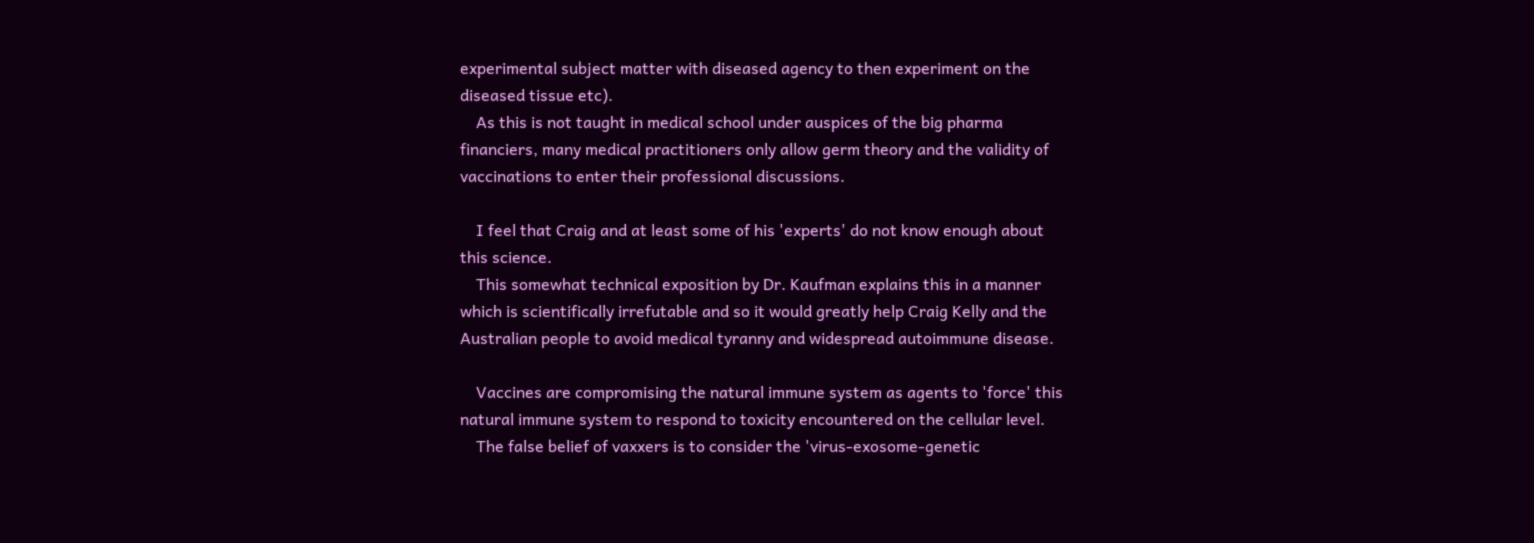experimental subject matter with diseased agency to then experiment on the diseased tissue etc).
    As this is not taught in medical school under auspices of the big pharma financiers, many medical practitioners only allow germ theory and the validity of vaccinations to enter their professional discussions.

    I feel that Craig and at least some of his 'experts' do not know enough about this science.
    This somewhat technical exposition by Dr. Kaufman explains this in a manner which is scientifically irrefutable and so it would greatly help Craig Kelly and the Australian people to avoid medical tyranny and widespread autoimmune disease.

    Vaccines are compromising the natural immune system as agents to 'force' this natural immune system to respond to toxicity encountered on the cellular level.
    The false belief of vaxxers is to consider the 'virus-exosome-genetic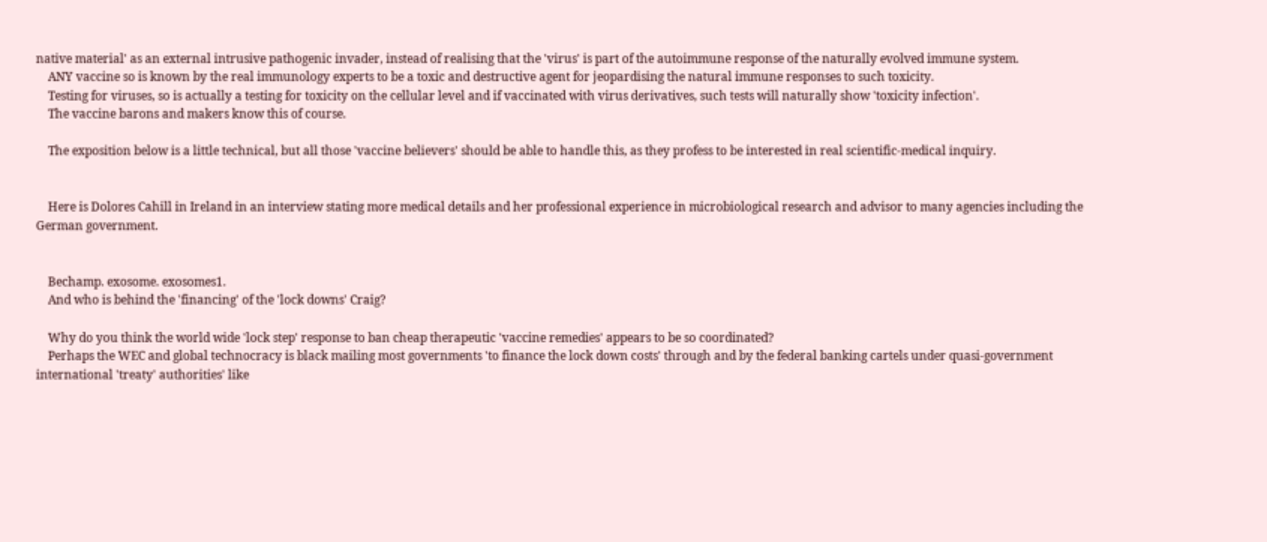native material' as an external intrusive pathogenic invader, instead of realising that the 'virus' is part of the autoimmune response of the naturally evolved immune system.
    ANY vaccine so is known by the real immunology experts to be a toxic and destructive agent for jeopardising the natural immune responses to such toxicity.
    Testing for viruses, so is actually a testing for toxicity on the cellular level and if vaccinated with virus derivatives, such tests will naturally show 'toxicity infection'.
    The vaccine barons and makers know this of course.

    The exposition below is a little technical, but all those 'vaccine believers' should be able to handle this, as they profess to be interested in real scientific-medical inquiry.


    Here is Dolores Cahill in Ireland in an interview stating more medical details and her professional experience in microbiological research and advisor to many agencies including the German government.


    Bechamp. exosome. exosomes1.
    And who is behind the 'financing' of the 'lock downs' Craig?

    Why do you think the world wide 'lock step' response to ban cheap therapeutic 'vaccine remedies' appears to be so coordinated?
    Perhaps the WEC and global technocracy is black mailing most governments 'to finance the lock down costs' through and by the federal banking cartels under quasi-government international 'treaty' authorities' like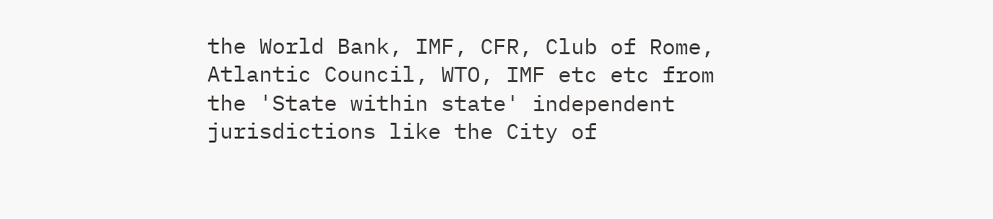the World Bank, IMF, CFR, Club of Rome, Atlantic Council, WTO, IMF etc etc from the 'State within state' independent jurisdictions like the City of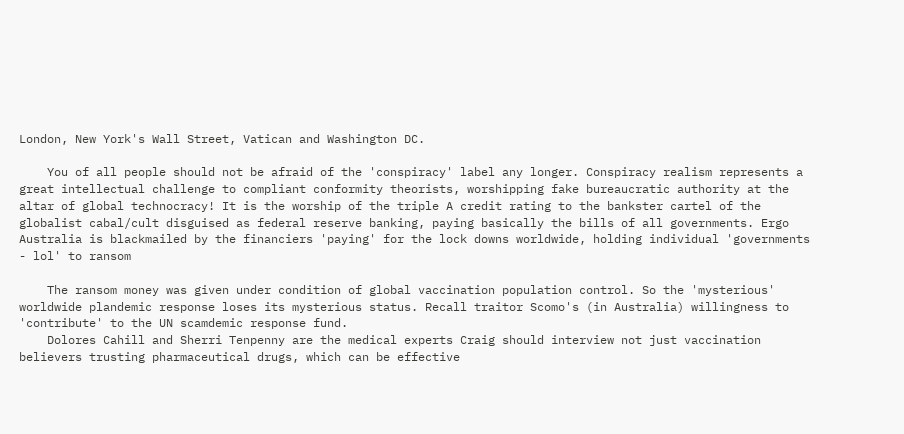London, New York's Wall Street, Vatican and Washington DC.

    You of all people should not be afraid of the 'conspiracy' label any longer. Conspiracy realism represents a great intellectual challenge to compliant conformity theorists, worshipping fake bureaucratic authority at the altar of global technocracy! It is the worship of the triple A credit rating to the bankster cartel of the globalist cabal/cult disguised as federal reserve banking, paying basically the bills of all governments. Ergo Australia is blackmailed by the financiers 'paying' for the lock downs worldwide, holding individual 'governments - lol' to ransom

    The ransom money was given under condition of global vaccination population control. So the 'mysterious' worldwide plandemic response loses its mysterious status. Recall traitor Scomo's (in Australia) willingness to 'contribute' to the UN scamdemic response fund.
    Dolores Cahill and Sherri Tenpenny are the medical experts Craig should interview not just vaccination believers trusting pharmaceutical drugs, which can be effective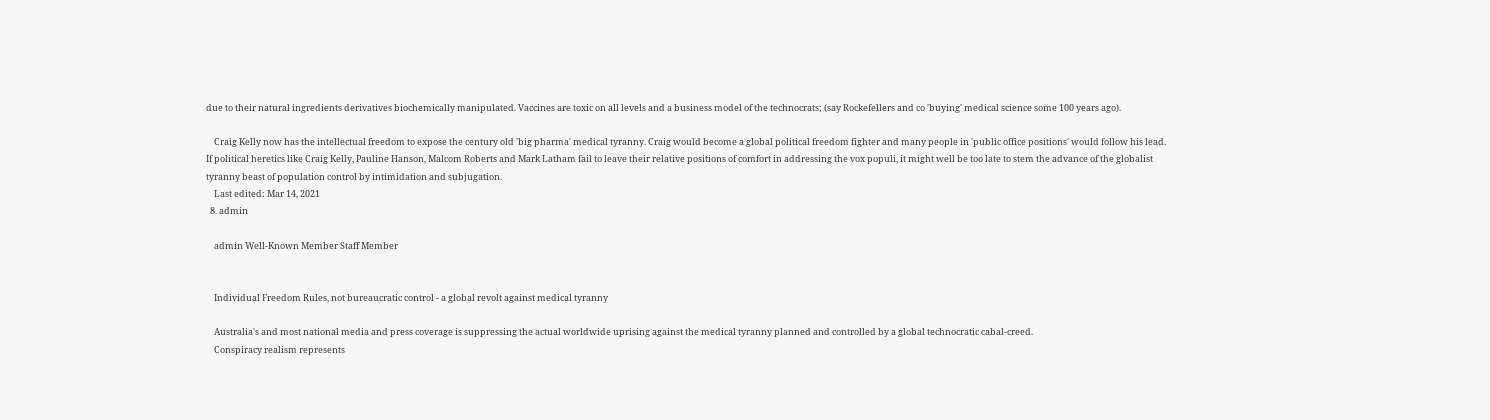due to their natural ingredients derivatives biochemically manipulated. Vaccines are toxic on all levels and a business model of the technocrats; (say Rockefellers and co 'buying' medical science some 100 years ago).

    Craig Kelly now has the intellectual freedom to expose the century old 'big pharma' medical tyranny. Craig would become a global political freedom fighter and many people in 'public office positions' would follow his lead. If political heretics like Craig Kelly, Pauline Hanson, Malcom Roberts and Mark Latham fail to leave their relative positions of comfort in addressing the vox populi, it might well be too late to stem the advance of the globalist tyranny beast of population control by intimidation and subjugation.
    Last edited: Mar 14, 2021
  8. admin

    admin Well-Known Member Staff Member


    Individual Freedom Rules, not bureaucratic control - a global revolt against medical tyranny

    Australia's and most national media and press coverage is suppressing the actual worldwide uprising against the medical tyranny planned and controlled by a global technocratic cabal-creed.
    Conspiracy realism represents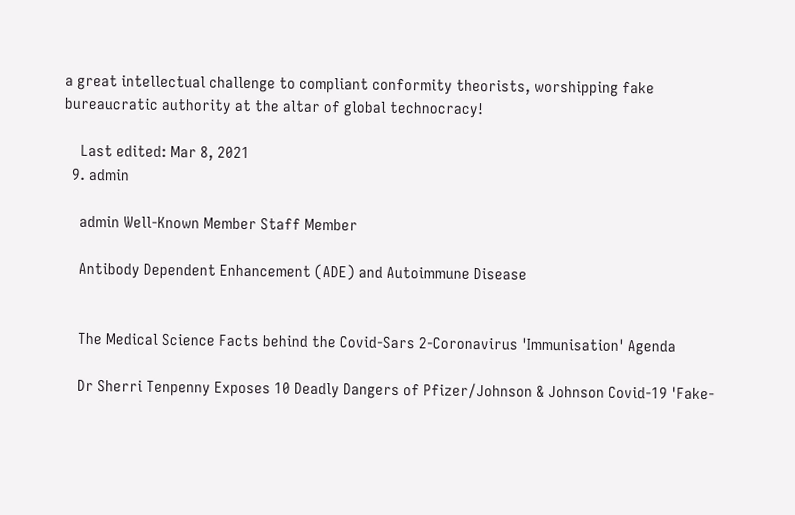a great intellectual challenge to compliant conformity theorists, worshipping fake bureaucratic authority at the altar of global technocracy!

    Last edited: Mar 8, 2021
  9. admin

    admin Well-Known Member Staff Member

    Antibody Dependent Enhancement (ADE) and Autoimmune Disease


    The Medical Science Facts behind the Covid-Sars 2-Coronavirus 'Immunisation' Agenda

    Dr Sherri Tenpenny Exposes 10 Deadly Dangers of Pfizer/Johnson & Johnson Covid-19 'Fake-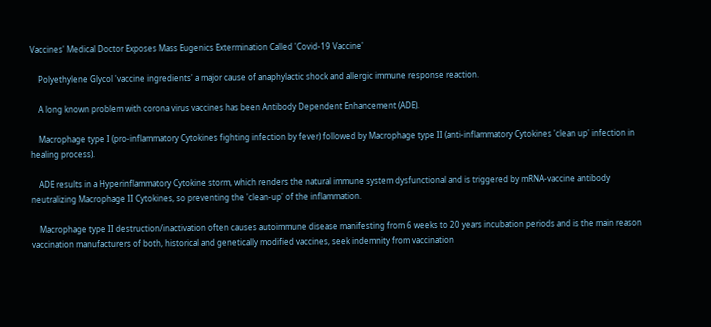Vaccines' Medical Doctor Exposes Mass Eugenics Extermination Called 'Covid-19 Vaccine'

    Polyethylene Glycol 'vaccine ingredients' a major cause of anaphylactic shock and allergic immune response reaction.

    A long known problem with corona virus vaccines has been Antibody Dependent Enhancement (ADE).

    Macrophage type I (pro-inflammatory Cytokines fighting infection by fever) followed by Macrophage type II (anti-inflammatory Cytokines 'clean up' infection in healing process).

    ADE results in a Hyperinflammatory Cytokine storm, which renders the natural immune system dysfunctional and is triggered by mRNA-vaccine antibody neutralizing Macrophage II Cytokines, so preventing the 'clean-up' of the inflammation.

    Macrophage type II destruction/inactivation often causes autoimmune disease manifesting from 6 weeks to 20 years incubation periods and is the main reason vaccination manufacturers of both, historical and genetically modified vaccines, seek indemnity from vaccination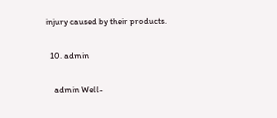injury caused by their products.

  10. admin

    admin Well-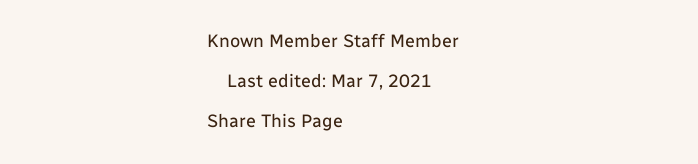Known Member Staff Member

    Last edited: Mar 7, 2021

Share This Page